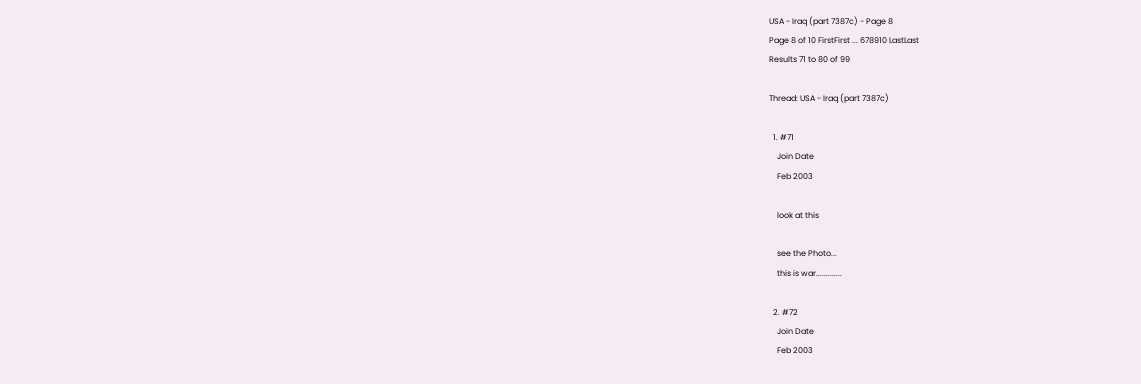USA - Iraq (part 7387c) - Page 8
Page 8 of 10 FirstFirst ... 678910 LastLast
Results 71 to 80 of 99

Thread: USA - Iraq (part 7387c)

  1. #71
    Join Date
    Feb 2003

    look at this

    see the Photo...
    this is war.............

  2. #72
    Join Date
    Feb 2003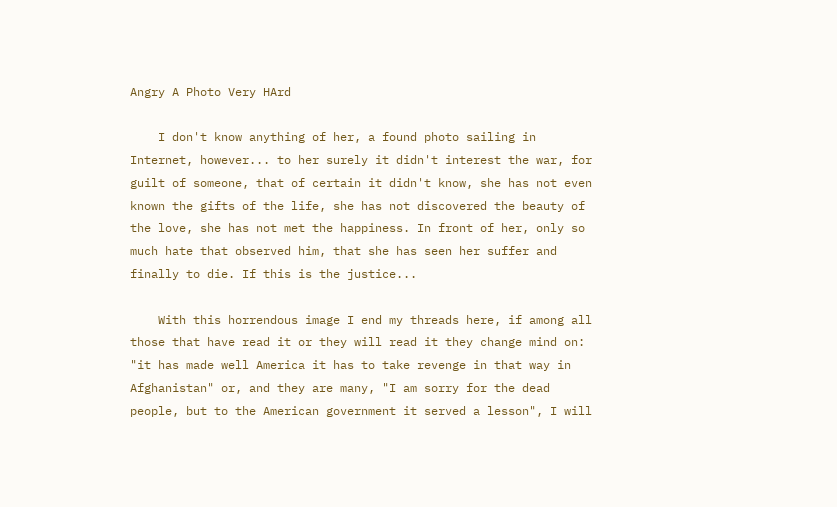Angry A Photo Very HArd

    I don't know anything of her, a found photo sailing in Internet, however... to her surely it didn't interest the war, for guilt of someone, that of certain it didn't know, she has not even known the gifts of the life, she has not discovered the beauty of the love, she has not met the happiness. In front of her, only so much hate that observed him, that she has seen her suffer and finally to die. If this is the justice...

    With this horrendous image I end my threads here, if among all those that have read it or they will read it they change mind on: "it has made well America it has to take revenge in that way in Afghanistan" or, and they are many, "I am sorry for the dead people, but to the American government it served a lesson", I will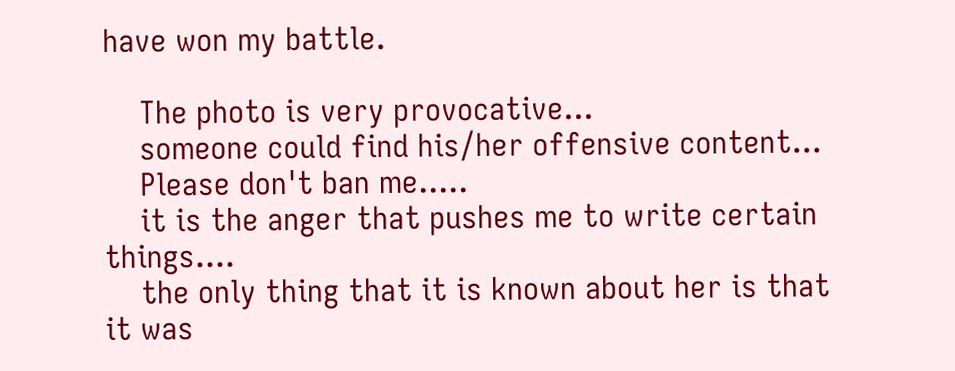have won my battle.

    The photo is very provocative...
    someone could find his/her offensive content...
    Please don't ban me.....
    it is the anger that pushes me to write certain things....
    the only thing that it is known about her is that it was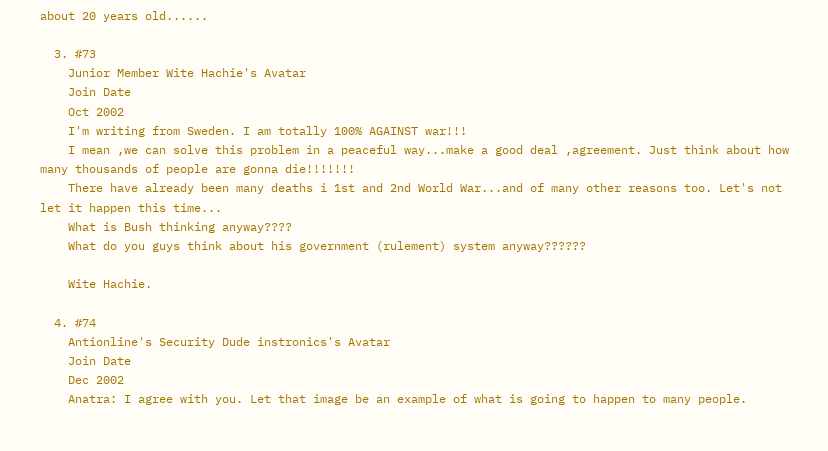about 20 years old......

  3. #73
    Junior Member Wite Hachie's Avatar
    Join Date
    Oct 2002
    I'm writing from Sweden. I am totally 100% AGAINST war!!!
    I mean ,we can solve this problem in a peaceful way...make a good deal ,agreement. Just think about how many thousands of people are gonna die!!!!!!!
    There have already been many deaths i 1st and 2nd World War...and of many other reasons too. Let's not let it happen this time...
    What is Bush thinking anyway????
    What do you guys think about his government (rulement) system anyway??????

    Wite Hachie.

  4. #74
    Antionline's Security Dude instronics's Avatar
    Join Date
    Dec 2002
    Anatra: I agree with you. Let that image be an example of what is going to happen to many people.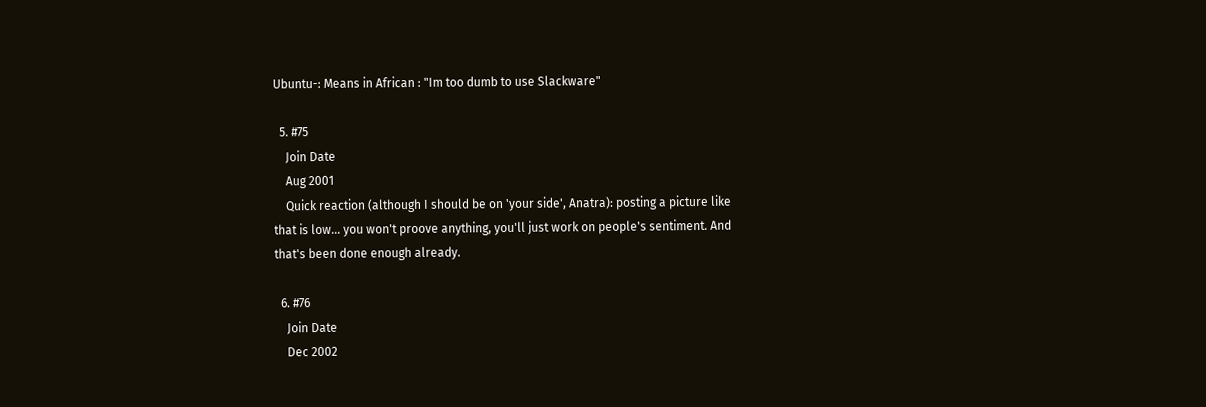Ubuntu-: Means in African : "Im too dumb to use Slackware"

  5. #75
    Join Date
    Aug 2001
    Quick reaction (although I should be on 'your side', Anatra): posting a picture like that is low... you won't proove anything, you'll just work on people's sentiment. And that's been done enough already.

  6. #76
    Join Date
    Dec 2002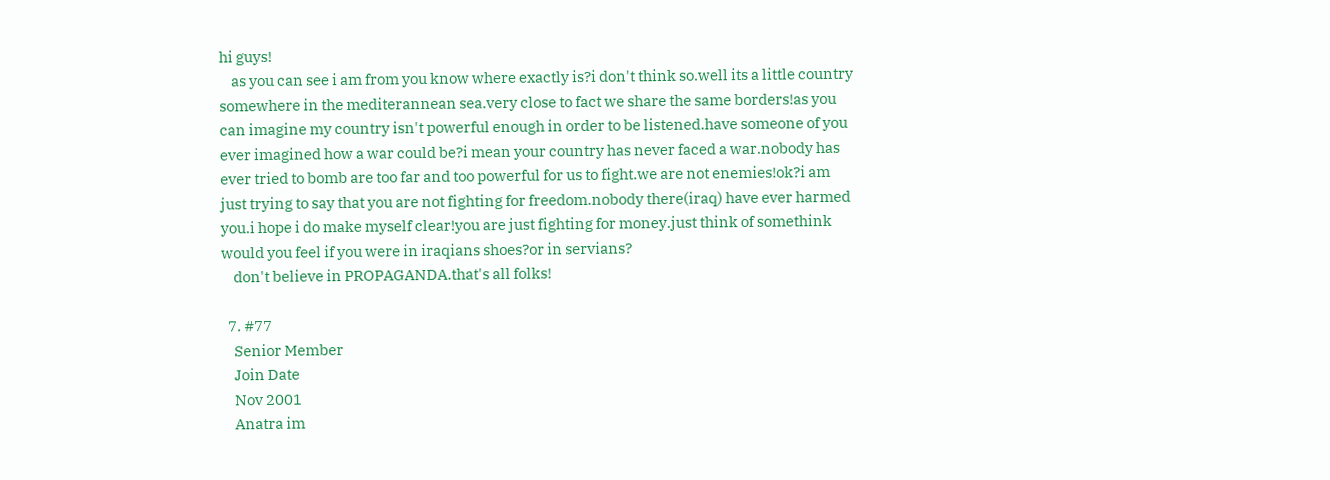hi guys!
    as you can see i am from you know where exactly is?i don't think so.well its a little country somewhere in the mediterannean sea.very close to fact we share the same borders!as you can imagine my country isn't powerful enough in order to be listened.have someone of you ever imagined how a war could be?i mean your country has never faced a war.nobody has ever tried to bomb are too far and too powerful for us to fight.we are not enemies!ok?i am just trying to say that you are not fighting for freedom.nobody there(iraq) have ever harmed you.i hope i do make myself clear!you are just fighting for money.just think of somethink would you feel if you were in iraqians shoes?or in servians?
    don't believe in PROPAGANDA.that's all folks!

  7. #77
    Senior Member
    Join Date
    Nov 2001
    Anatra im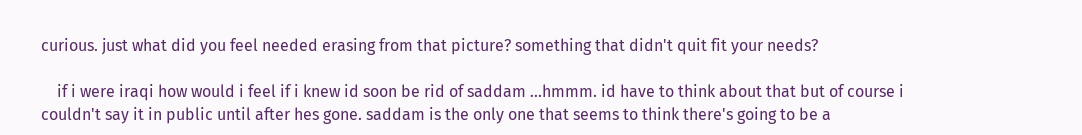curious. just what did you feel needed erasing from that picture? something that didn't quit fit your needs?

    if i were iraqi how would i feel if i knew id soon be rid of saddam ...hmmm. id have to think about that but of course i couldn't say it in public until after hes gone. saddam is the only one that seems to think there's going to be a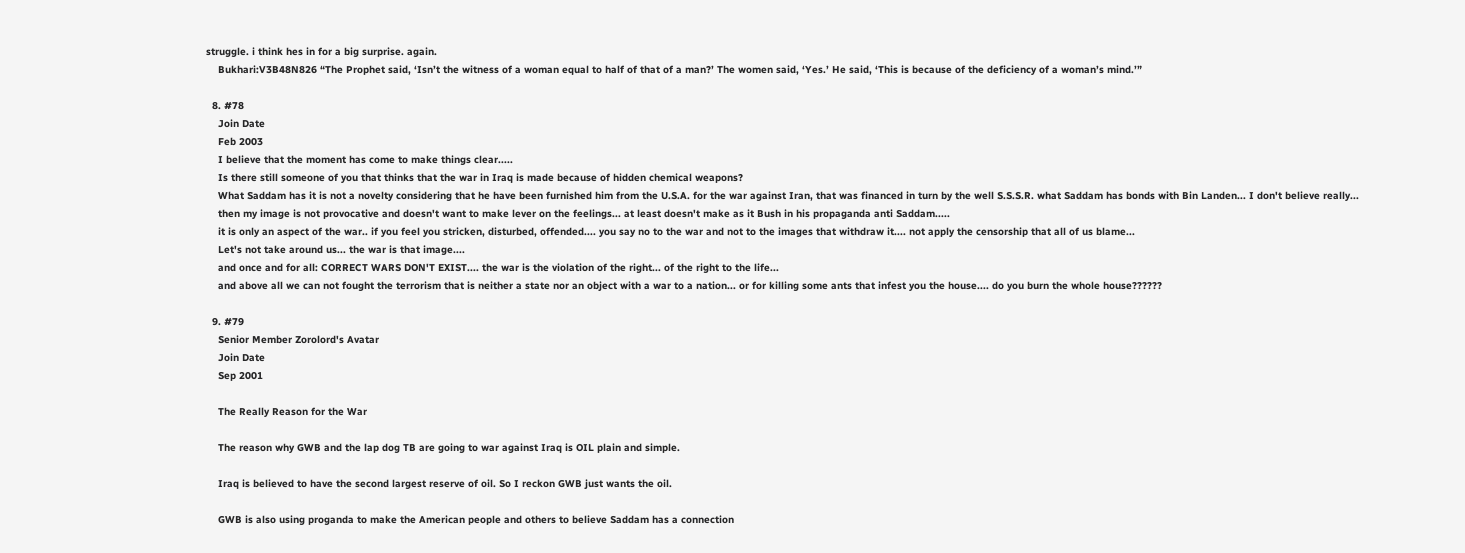struggle. i think hes in for a big surprise. again.
    Bukhari:V3B48N826 “The Prophet said, ‘Isn’t the witness of a woman equal to half of that of a man?’ The women said, ‘Yes.’ He said, ‘This is because of the deficiency of a woman’s mind.’”

  8. #78
    Join Date
    Feb 2003
    I believe that the moment has come to make things clear.....
    Is there still someone of you that thinks that the war in Iraq is made because of hidden chemical weapons?
    What Saddam has it is not a novelty considering that he have been furnished him from the U.S.A. for the war against Iran, that was financed in turn by the well S.S.S.R. what Saddam has bonds with Bin Landen... I don't believe really...
    then my image is not provocative and doesn't want to make lever on the feelings... at least doesn't make as it Bush in his propaganda anti Saddam.....
    it is only an aspect of the war.. if you feel you stricken, disturbed, offended.... you say no to the war and not to the images that withdraw it.... not apply the censorship that all of us blame...
    Let's not take around us... the war is that image....
    and once and for all: CORRECT WARS DON'T EXIST.... the war is the violation of the right... of the right to the life...
    and above all we can not fought the terrorism that is neither a state nor an object with a war to a nation... or for killing some ants that infest you the house.... do you burn the whole house??????

  9. #79
    Senior Member Zorolord's Avatar
    Join Date
    Sep 2001

    The Really Reason for the War

    The reason why GWB and the lap dog TB are going to war against Iraq is OIL plain and simple.

    Iraq is believed to have the second largest reserve of oil. So I reckon GWB just wants the oil.

    GWB is also using proganda to make the American people and others to believe Saddam has a connection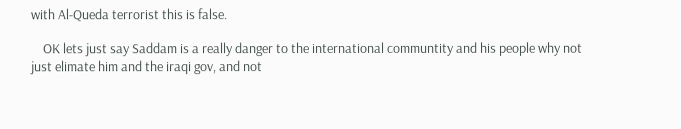with Al-Queda terrorist this is false.

    OK lets just say Saddam is a really danger to the international communtity and his people why not just elimate him and the iraqi gov, and not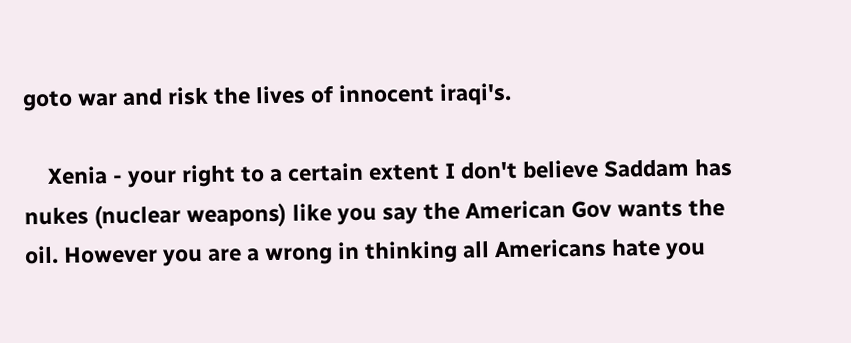goto war and risk the lives of innocent iraqi's.

    Xenia - your right to a certain extent I don't believe Saddam has nukes (nuclear weapons) like you say the American Gov wants the oil. However you are a wrong in thinking all Americans hate you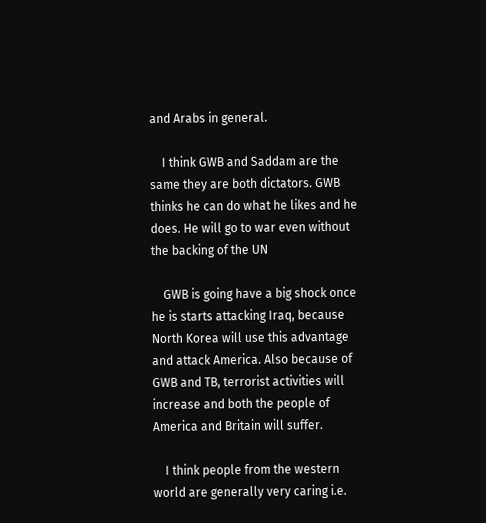and Arabs in general.

    I think GWB and Saddam are the same they are both dictators. GWB thinks he can do what he likes and he does. He will go to war even without the backing of the UN

    GWB is going have a big shock once he is starts attacking Iraq, because North Korea will use this advantage and attack America. Also because of GWB and TB, terrorist activities will increase and both the people of America and Britain will suffer.

    I think people from the western world are generally very caring i.e.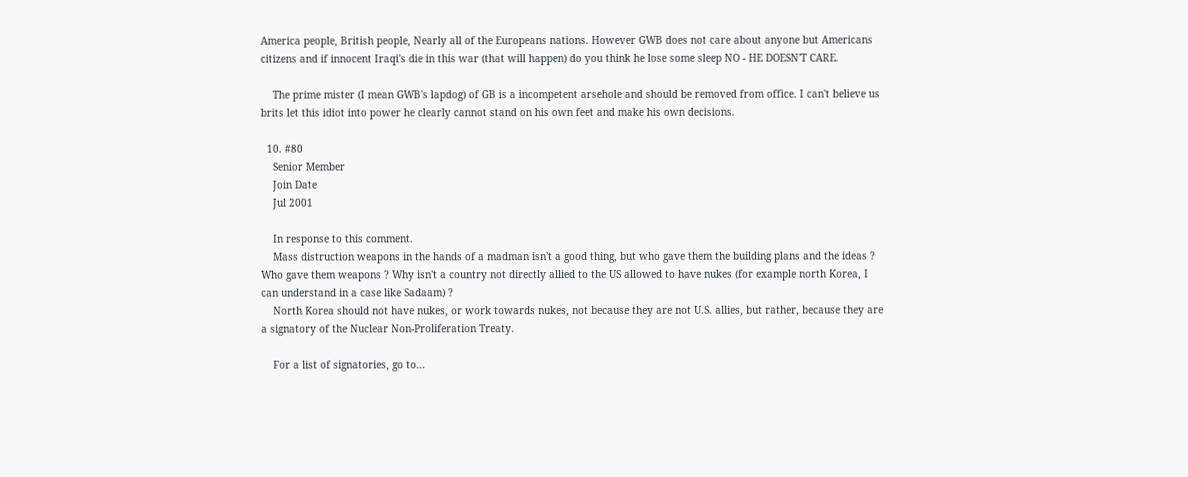America people, British people, Nearly all of the Europeans nations. However GWB does not care about anyone but Americans citizens and if innocent Iraqi's die in this war (that will happen) do you think he lose some sleep NO - HE DOESN'T CARE.

    The prime mister (I mean GWB's lapdog) of GB is a incompetent arsehole and should be removed from office. I can't believe us brits let this idiot into power he clearly cannot stand on his own feet and make his own decisions.

  10. #80
    Senior Member
    Join Date
    Jul 2001

    In response to this comment.
    Mass distruction weapons in the hands of a madman isn't a good thing, but who gave them the building plans and the ideas ? Who gave them weapons ? Why isn't a country not directly allied to the US allowed to have nukes (for example north Korea, I can understand in a case like Sadaam) ?
    North Korea should not have nukes, or work towards nukes, not because they are not U.S. allies, but rather, because they are a signatory of the Nuclear Non-Proliferation Treaty.

    For a list of signatories, go to...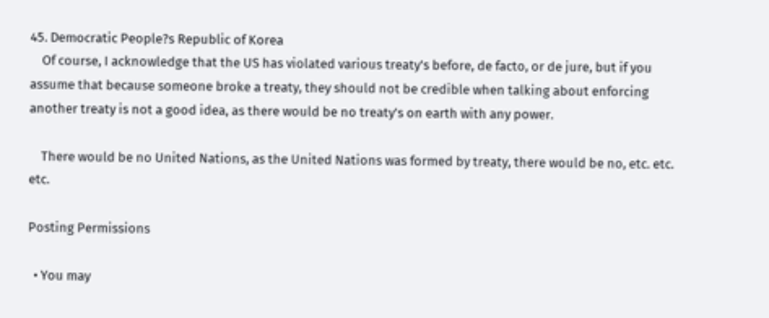45. Democratic People?s Republic of Korea
    Of course, I acknowledge that the US has violated various treaty's before, de facto, or de jure, but if you assume that because someone broke a treaty, they should not be credible when talking about enforcing another treaty is not a good idea, as there would be no treaty's on earth with any power.

    There would be no United Nations, as the United Nations was formed by treaty, there would be no, etc. etc. etc.

Posting Permissions

  • You may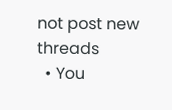not post new threads
  • You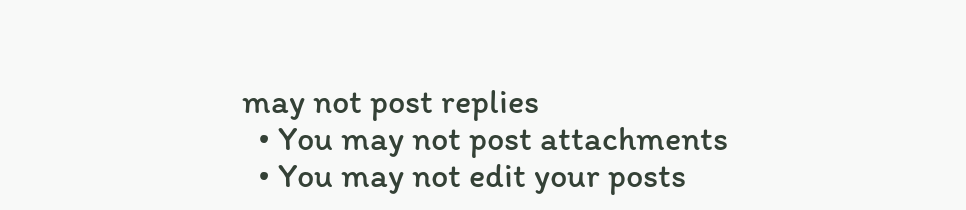may not post replies
  • You may not post attachments
  • You may not edit your posts